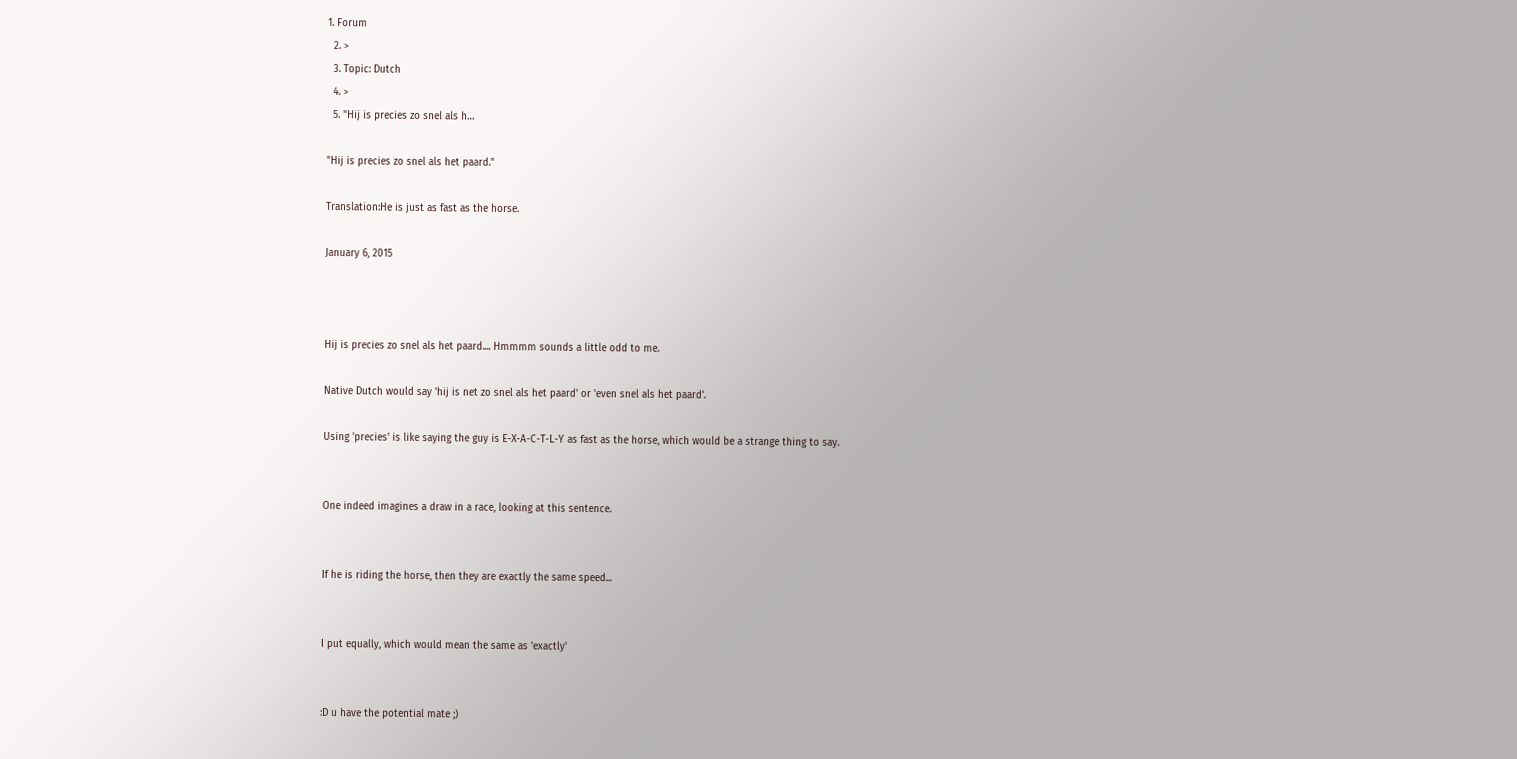1. Forum
  2. >
  3. Topic: Dutch
  4. >
  5. "Hij is precies zo snel als h…

"Hij is precies zo snel als het paard."

Translation:He is just as fast as the horse.

January 6, 2015



Hij is precies zo snel als het paard.... Hmmmm sounds a little odd to me.

Native Dutch would say 'hij is net zo snel als het paard' or 'even snel als het paard'.

Using 'precies' is like saying the guy is E-X-A-C-T-L-Y as fast as the horse, which would be a strange thing to say.


One indeed imagines a draw in a race, looking at this sentence.


If he is riding the horse, then they are exactly the same speed...


I put equally, which would mean the same as 'exactly'


:D u have the potential mate ;)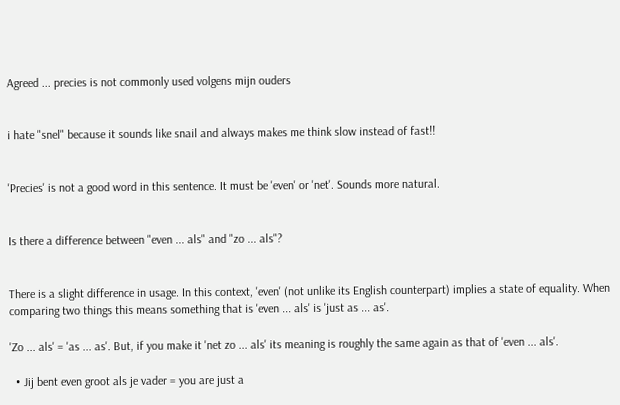Agreed ... precies is not commonly used volgens mijn ouders


i hate "snel" because it sounds like snail and always makes me think slow instead of fast!!


'Precies' is not a good word in this sentence. It must be 'even' or 'net'. Sounds more natural.


Is there a difference between "even ... als" and "zo ... als"?


There is a slight difference in usage. In this context, 'even' (not unlike its English counterpart) implies a state of equality. When comparing two things this means something that is 'even ... als' is 'just as ... as'.

'Zo ... als' = 'as ... as'. But, if you make it 'net zo ... als' its meaning is roughly the same again as that of 'even ... als'.

  • Jij bent even groot als je vader = you are just a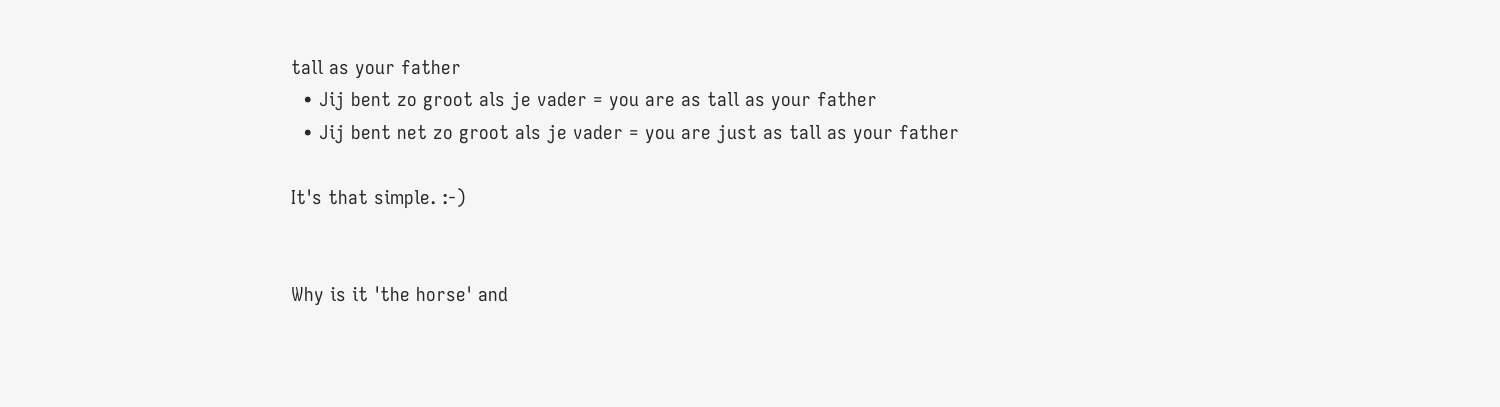tall as your father
  • Jij bent zo groot als je vader = you are as tall as your father
  • Jij bent net zo groot als je vader = you are just as tall as your father

It's that simple. :-)


Why is it 'the horse' and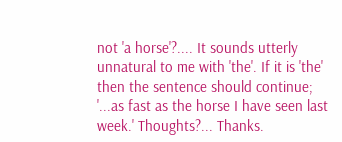not 'a horse'?.... It sounds utterly unnatural to me with 'the'. If it is 'the' then the sentence should continue; '...as fast as the horse I have seen last week.' Thoughts?... Thanks.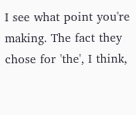I see what point you're making. The fact they chose for 'the', I think,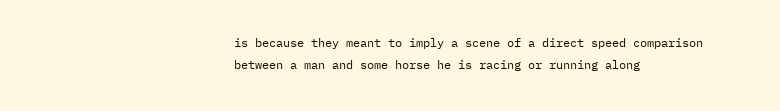is because they meant to imply a scene of a direct speed comparison between a man and some horse he is racing or running along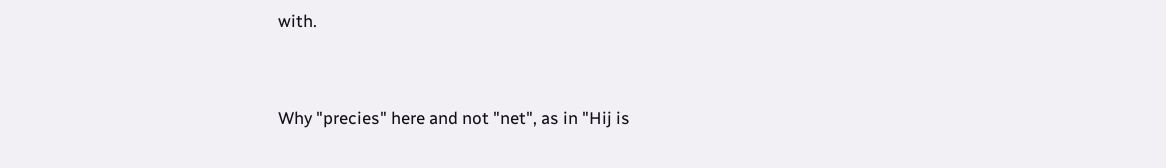with.


Why "precies" here and not "net", as in "Hij is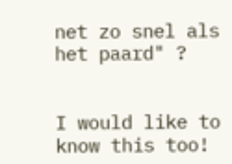net zo snel als het paard" ?


I would like to know this too!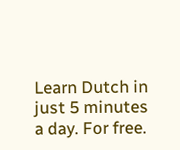Learn Dutch in just 5 minutes a day. For free.